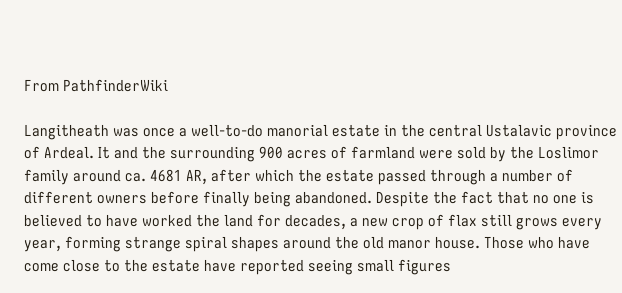From PathfinderWiki

Langitheath was once a well-to-do manorial estate in the central Ustalavic province of Ardeal. It and the surrounding 900 acres of farmland were sold by the Loslimor family around ca. 4681 AR, after which the estate passed through a number of different owners before finally being abandoned. Despite the fact that no one is believed to have worked the land for decades, a new crop of flax still grows every year, forming strange spiral shapes around the old manor house. Those who have come close to the estate have reported seeing small figures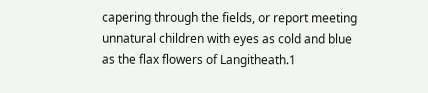capering through the fields, or report meeting unnatural children with eyes as cold and blue as the flax flowers of Langitheath.1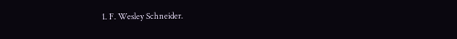1. F. Wesley Schneider.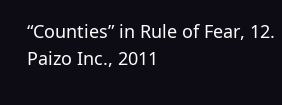“Counties” in Rule of Fear, 12. Paizo Inc., 2011